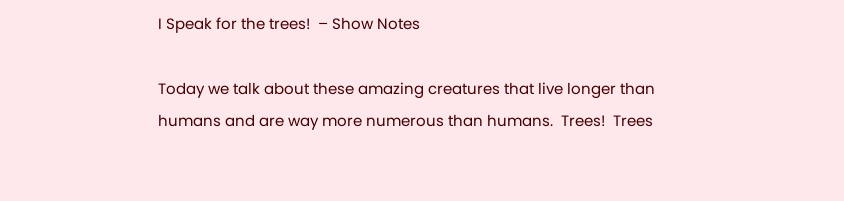I Speak for the trees!  – Show Notes

Today we talk about these amazing creatures that live longer than humans and are way more numerous than humans.  Trees!  Trees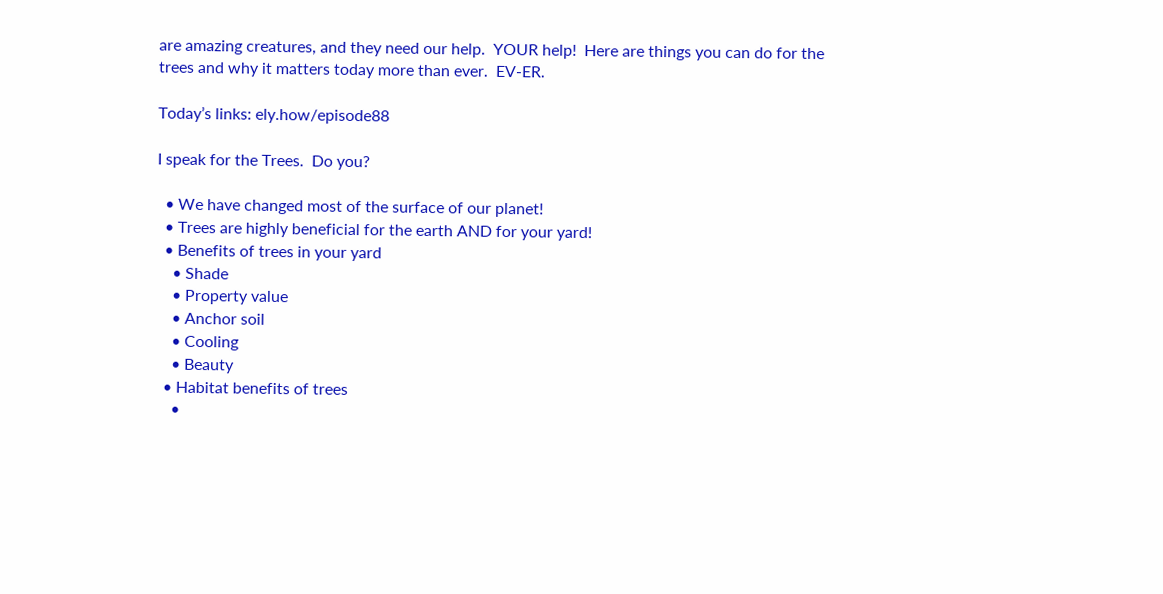are amazing creatures, and they need our help.  YOUR help!  Here are things you can do for the trees and why it matters today more than ever.  EV-ER.

Today’s links: ely.how/episode88

I speak for the Trees.  Do you?

  • We have changed most of the surface of our planet!
  • Trees are highly beneficial for the earth AND for your yard!
  • Benefits of trees in your yard
    • Shade
    • Property value
    • Anchor soil
    • Cooling
    • Beauty
  • Habitat benefits of trees
    •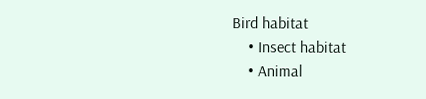Bird habitat
    • Insect habitat
    • Animal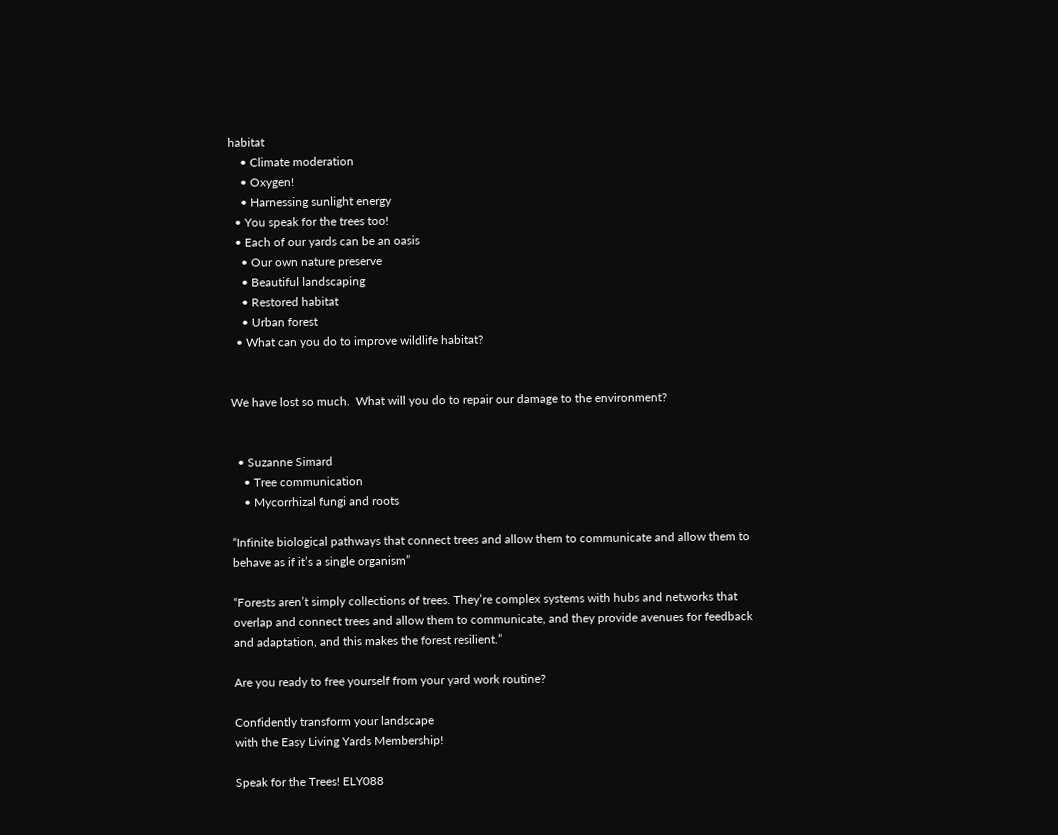habitat
    • Climate moderation
    • Oxygen!
    • Harnessing sunlight energy
  • You speak for the trees too!
  • Each of our yards can be an oasis
    • Our own nature preserve
    • Beautiful landscaping
    • Restored habitat
    • Urban forest
  • What can you do to improve wildlife habitat?


We have lost so much.  What will you do to repair our damage to the environment?


  • Suzanne Simard
    • Tree communication
    • Mycorrhizal fungi and roots

“Infinite biological pathways that connect trees and allow them to communicate and allow them to behave as if it’s a single organism”

“Forests aren’t simply collections of trees. They’re complex systems with hubs and networks that overlap and connect trees and allow them to communicate, and they provide avenues for feedback and adaptation, and this makes the forest resilient.”

Are you ready to free yourself from your yard work routine?

Confidently transform your landscape
with the Easy Living Yards Membership!

Speak for the Trees! ELY088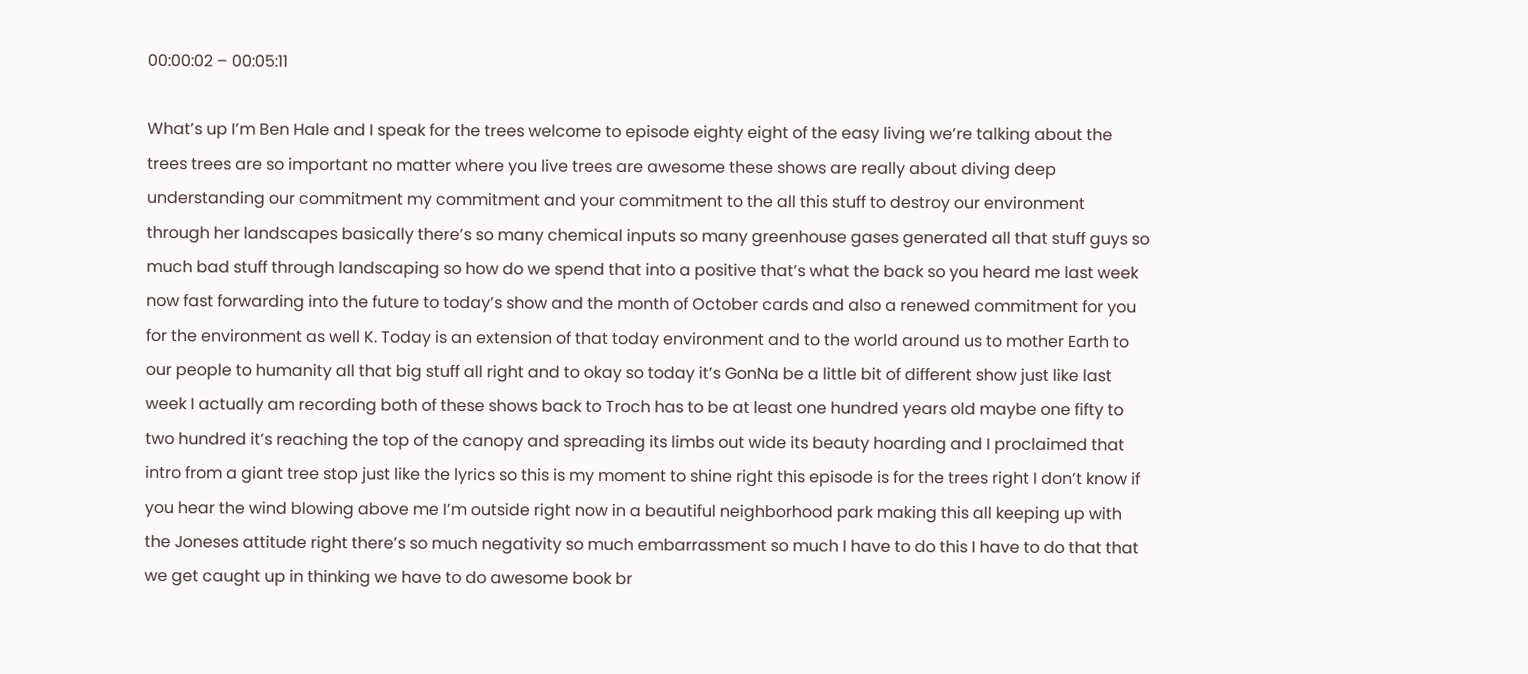00:00:02 – 00:05:11

What’s up I’m Ben Hale and I speak for the trees welcome to episode eighty eight of the easy living we’re talking about the trees trees are so important no matter where you live trees are awesome these shows are really about diving deep understanding our commitment my commitment and your commitment to the all this stuff to destroy our environment through her landscapes basically there’s so many chemical inputs so many greenhouse gases generated all that stuff guys so much bad stuff through landscaping so how do we spend that into a positive that’s what the back so you heard me last week now fast forwarding into the future to today’s show and the month of October cards and also a renewed commitment for you for the environment as well K. Today is an extension of that today environment and to the world around us to mother Earth to our people to humanity all that big stuff all right and to okay so today it’s GonNa be a little bit of different show just like last week I actually am recording both of these shows back to Troch has to be at least one hundred years old maybe one fifty to two hundred it’s reaching the top of the canopy and spreading its limbs out wide its beauty hoarding and I proclaimed that intro from a giant tree stop just like the lyrics so this is my moment to shine right this episode is for the trees right I don’t know if you hear the wind blowing above me I’m outside right now in a beautiful neighborhood park making this all keeping up with the Joneses attitude right there’s so much negativity so much embarrassment so much I have to do this I have to do that that we get caught up in thinking we have to do awesome book br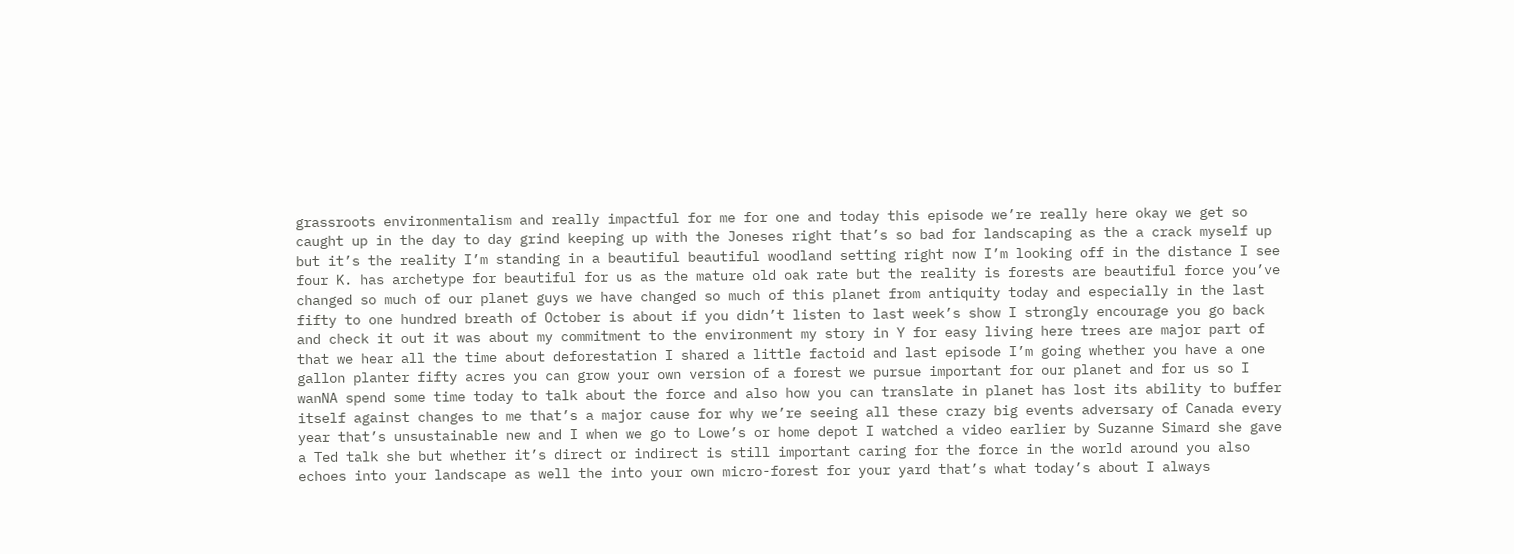grassroots environmentalism and really impactful for me for one and today this episode we’re really here okay we get so caught up in the day to day grind keeping up with the Joneses right that’s so bad for landscaping as the a crack myself up but it’s the reality I’m standing in a beautiful beautiful woodland setting right now I’m looking off in the distance I see four K. has archetype for beautiful for us as the mature old oak rate but the reality is forests are beautiful force you’ve changed so much of our planet guys we have changed so much of this planet from antiquity today and especially in the last fifty to one hundred breath of October is about if you didn’t listen to last week’s show I strongly encourage you go back and check it out it was about my commitment to the environment my story in Y for easy living here trees are major part of that we hear all the time about deforestation I shared a little factoid and last episode I’m going whether you have a one gallon planter fifty acres you can grow your own version of a forest we pursue important for our planet and for us so I wanNA spend some time today to talk about the force and also how you can translate in planet has lost its ability to buffer itself against changes to me that’s a major cause for why we’re seeing all these crazy big events adversary of Canada every year that’s unsustainable new and I when we go to Lowe’s or home depot I watched a video earlier by Suzanne Simard she gave a Ted talk she but whether it’s direct or indirect is still important caring for the force in the world around you also echoes into your landscape as well the into your own micro-forest for your yard that’s what today’s about I always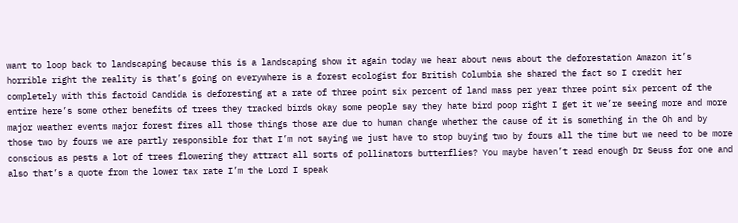want to loop back to landscaping because this is a landscaping show it again today we hear about news about the deforestation Amazon it’s horrible right the reality is that’s going on everywhere is a forest ecologist for British Columbia she shared the fact so I credit her completely with this factoid Candida is deforesting at a rate of three point six percent of land mass per year three point six percent of the entire here’s some other benefits of trees they tracked birds okay some people say they hate bird poop right I get it we’re seeing more and more major weather events major forest fires all those things those are due to human change whether the cause of it is something in the Oh and by those two by fours we are partly responsible for that I’m not saying we just have to stop buying two by fours all the time but we need to be more conscious as pests a lot of trees flowering they attract all sorts of pollinators butterflies? You maybe haven’t read enough Dr Seuss for one and also that’s a quote from the lower tax rate I’m the Lord I speak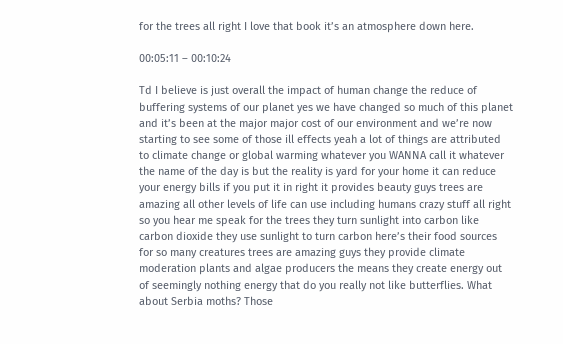for the trees all right I love that book it’s an atmosphere down here.

00:05:11 – 00:10:24

Td I believe is just overall the impact of human change the reduce of buffering systems of our planet yes we have changed so much of this planet and it’s been at the major major cost of our environment and we’re now starting to see some of those ill effects yeah a lot of things are attributed to climate change or global warming whatever you WANNA call it whatever the name of the day is but the reality is yard for your home it can reduce your energy bills if you put it in right it provides beauty guys trees are amazing all other levels of life can use including humans crazy stuff all right so you hear me speak for the trees they turn sunlight into carbon like carbon dioxide they use sunlight to turn carbon here’s their food sources for so many creatures trees are amazing guys they provide climate moderation plants and algae producers the means they create energy out of seemingly nothing energy that do you really not like butterflies. What about Serbia moths? Those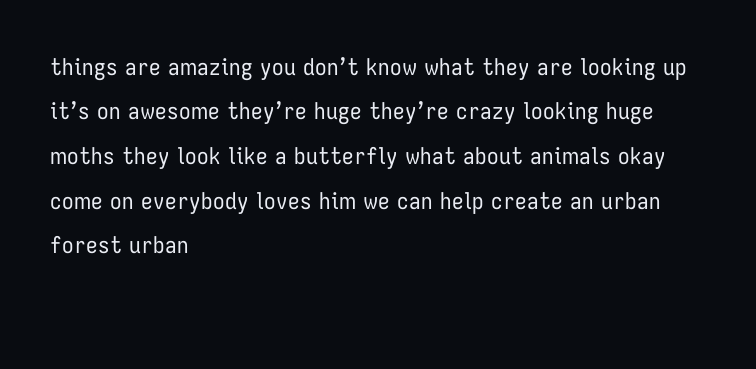things are amazing you don’t know what they are looking up it’s on awesome they’re huge they’re crazy looking huge moths they look like a butterfly what about animals okay come on everybody loves him we can help create an urban forest urban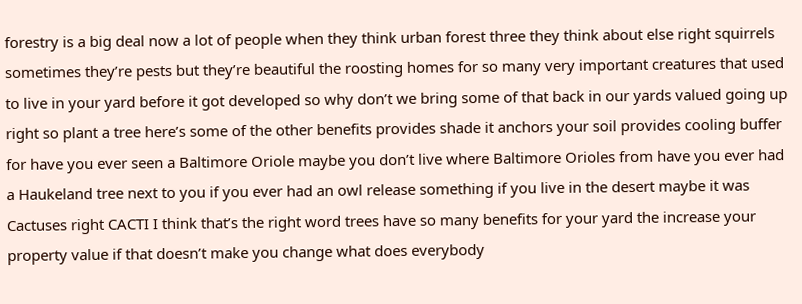forestry is a big deal now a lot of people when they think urban forest three they think about else right squirrels sometimes they’re pests but they’re beautiful the roosting homes for so many very important creatures that used to live in your yard before it got developed so why don’t we bring some of that back in our yards valued going up right so plant a tree here’s some of the other benefits provides shade it anchors your soil provides cooling buffer for have you ever seen a Baltimore Oriole maybe you don’t live where Baltimore Orioles from have you ever had a Haukeland tree next to you if you ever had an owl release something if you live in the desert maybe it was Cactuses right CACTI I think that’s the right word trees have so many benefits for your yard the increase your property value if that doesn’t make you change what does everybody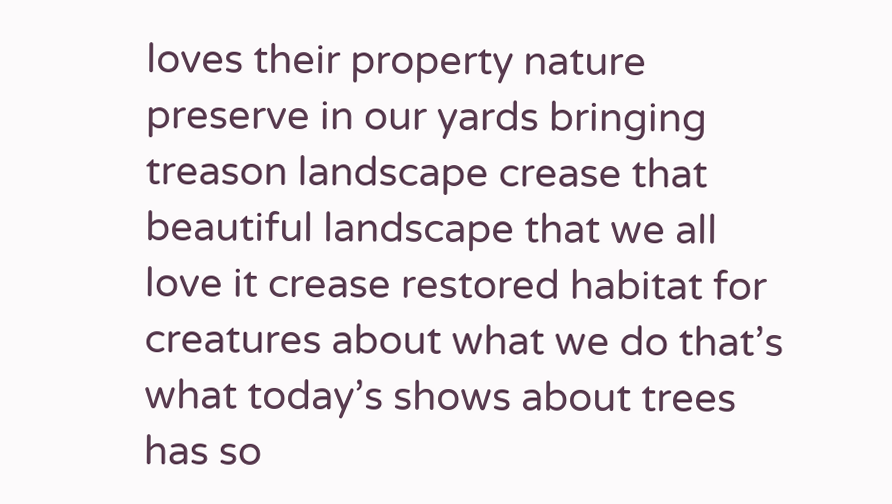loves their property nature preserve in our yards bringing treason landscape crease that beautiful landscape that we all love it crease restored habitat for creatures about what we do that’s what today’s shows about trees has so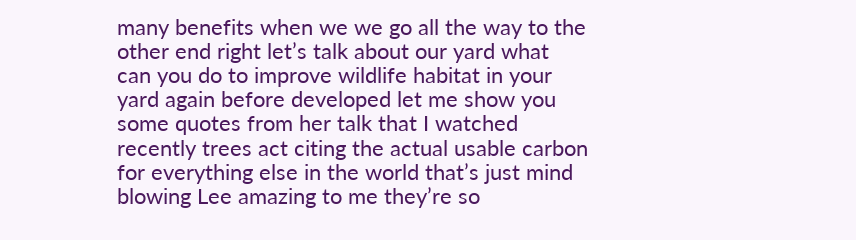many benefits when we we go all the way to the other end right let’s talk about our yard what can you do to improve wildlife habitat in your yard again before developed let me show you some quotes from her talk that I watched recently trees act citing the actual usable carbon for everything else in the world that’s just mind blowing Lee amazing to me they’re so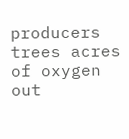producers trees acres of oxygen out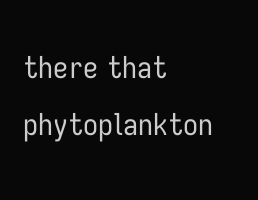there that phytoplankton